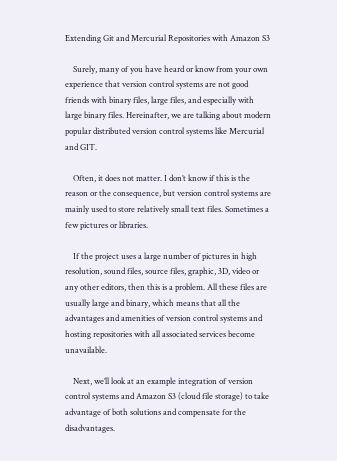Extending Git and Mercurial Repositories with Amazon S3

    Surely, many of you have heard or know from your own experience that version control systems are not good friends with binary files, large files, and especially with large binary files. Hereinafter, we are talking about modern popular distributed version control systems like Mercurial and GIT.

    Often, it does not matter. I don’t know if this is the reason or the consequence, but version control systems are mainly used to store relatively small text files. Sometimes a few pictures or libraries.

    If the project uses a large number of pictures in high resolution, sound files, source files, graphic, 3D, video or any other editors, then this is a problem. All these files are usually large and binary, which means that all the advantages and amenities of version control systems and hosting repositories with all associated services become unavailable.

    Next, we’ll look at an example integration of version control systems and Amazon S3 (cloud file storage) to take advantage of both solutions and compensate for the disadvantages.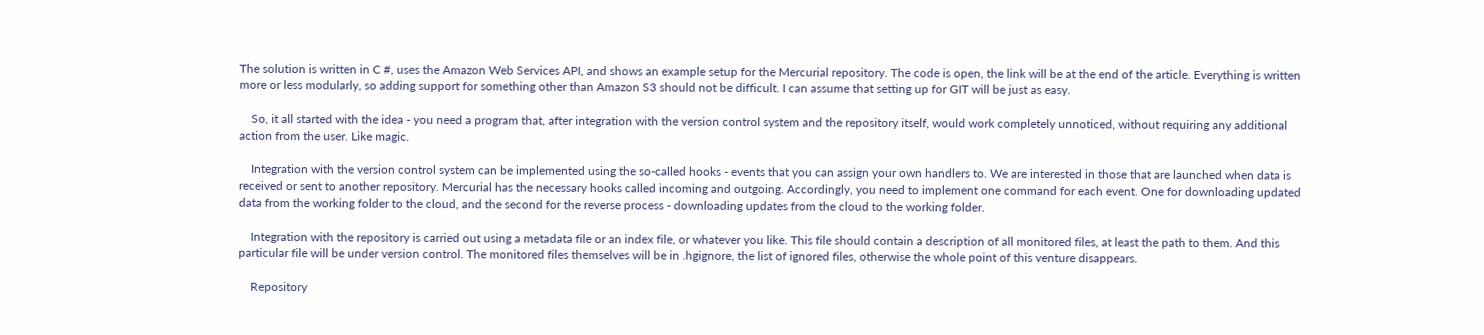The solution is written in C #, uses the Amazon Web Services API, and shows an example setup for the Mercurial repository. The code is open, the link will be at the end of the article. Everything is written more or less modularly, so adding support for something other than Amazon S3 should not be difficult. I can assume that setting up for GIT will be just as easy.

    So, it all started with the idea - you need a program that, after integration with the version control system and the repository itself, would work completely unnoticed, without requiring any additional action from the user. Like magic.

    Integration with the version control system can be implemented using the so-called hooks - events that you can assign your own handlers to. We are interested in those that are launched when data is received or sent to another repository. Mercurial has the necessary hooks called incoming and outgoing. Accordingly, you need to implement one command for each event. One for downloading updated data from the working folder to the cloud, and the second for the reverse process - downloading updates from the cloud to the working folder.

    Integration with the repository is carried out using a metadata file or an index file, or whatever you like. This file should contain a description of all monitored files, at least the path to them. And this particular file will be under version control. The monitored files themselves will be in .hgignore, the list of ignored files, otherwise the whole point of this venture disappears.

    Repository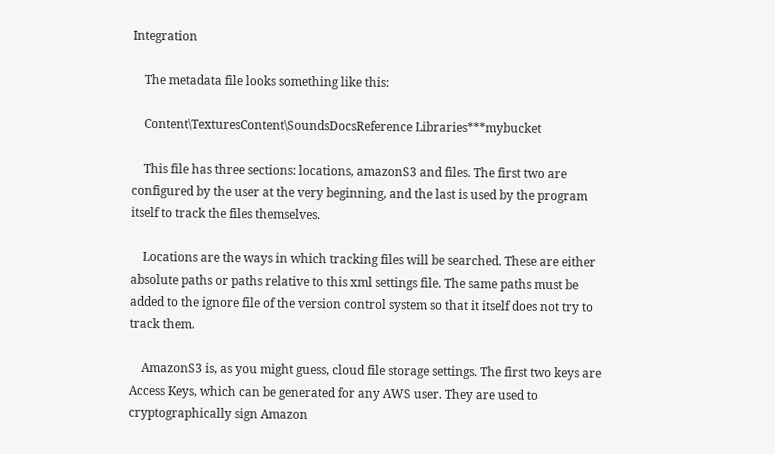Integration

    The metadata file looks something like this:

    Content\TexturesContent\SoundsDocsReference Libraries***mybucket

    This file has three sections: locations, amazonS3 and files. The first two are configured by the user at the very beginning, and the last is used by the program itself to track the files themselves.

    Locations are the ways in which tracking files will be searched. These are either absolute paths or paths relative to this xml settings file. The same paths must be added to the ignore file of the version control system so that it itself does not try to track them.

    AmazonS3 is, as you might guess, cloud file storage settings. The first two keys are Access Keys, which can be generated for any AWS user. They are used to cryptographically sign Amazon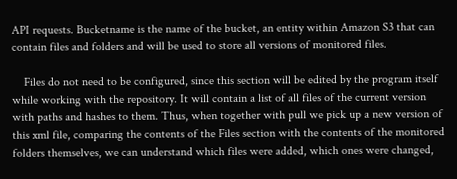API requests. Bucketname is the name of the bucket, an entity within Amazon S3 that can contain files and folders and will be used to store all versions of monitored files.

    Files do not need to be configured, since this section will be edited by the program itself while working with the repository. It will contain a list of all files of the current version with paths and hashes to them. Thus, when together with pull we pick up a new version of this xml file, comparing the contents of the Files section with the contents of the monitored folders themselves, we can understand which files were added, which ones were changed,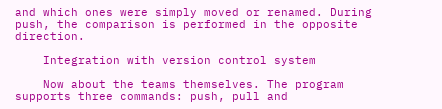and which ones were simply moved or renamed. During push, the comparison is performed in the opposite direction.

    Integration with version control system

    Now about the teams themselves. The program supports three commands: push, pull and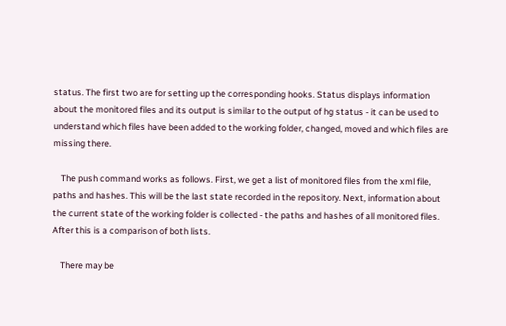status. The first two are for setting up the corresponding hooks. Status displays information about the monitored files and its output is similar to the output of hg status - it can be used to understand which files have been added to the working folder, changed, moved and which files are missing there.

    The push command works as follows. First, we get a list of monitored files from the xml file, paths and hashes. This will be the last state recorded in the repository. Next, information about the current state of the working folder is collected - the paths and hashes of all monitored files. After this is a comparison of both lists.

    There may be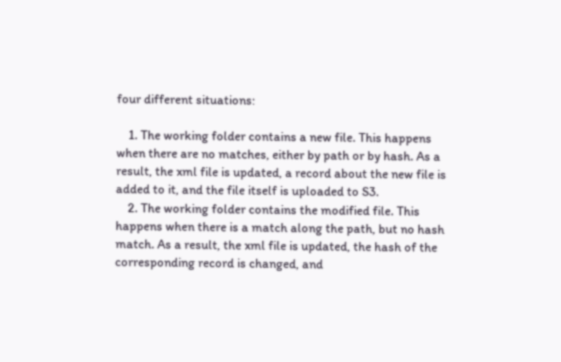four different situations:

    1. The working folder contains a new file. This happens when there are no matches, either by path or by hash. As a result, the xml file is updated, a record about the new file is added to it, and the file itself is uploaded to S3.
    2. The working folder contains the modified file. This happens when there is a match along the path, but no hash match. As a result, the xml file is updated, the hash of the corresponding record is changed, and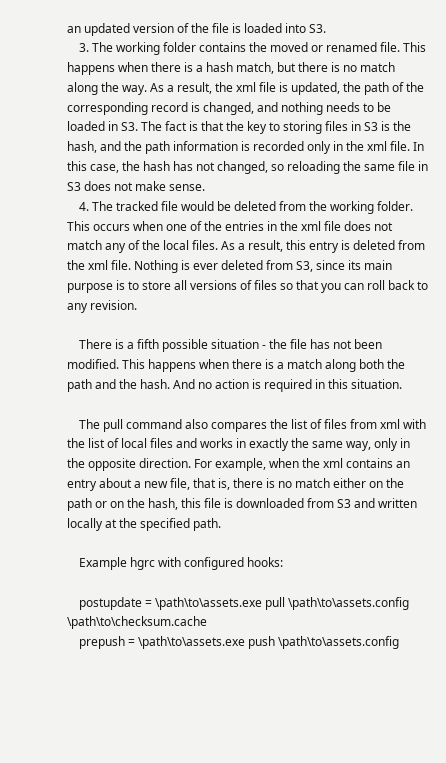an updated version of the file is loaded into S3.
    3. The working folder contains the moved or renamed file. This happens when there is a hash match, but there is no match along the way. As a result, the xml file is updated, the path of the corresponding record is changed, and nothing needs to be loaded in S3. The fact is that the key to storing files in S3 is the hash, and the path information is recorded only in the xml file. In this case, the hash has not changed, so reloading the same file in S3 does not make sense.
    4. The tracked file would be deleted from the working folder. This occurs when one of the entries in the xml file does not match any of the local files. As a result, this entry is deleted from the xml file. Nothing is ever deleted from S3, since its main purpose is to store all versions of files so that you can roll back to any revision.

    There is a fifth possible situation - the file has not been modified. This happens when there is a match along both the path and the hash. And no action is required in this situation.

    The pull command also compares the list of files from xml with the list of local files and works in exactly the same way, only in the opposite direction. For example, when the xml contains an entry about a new file, that is, there is no match either on the path or on the hash, this file is downloaded from S3 and written locally at the specified path.

    Example hgrc with configured hooks:

    postupdate = \path\to\assets.exe pull \path\to\assets.config \path\to\checksum.cache
    prepush = \path\to\assets.exe push \path\to\assets.config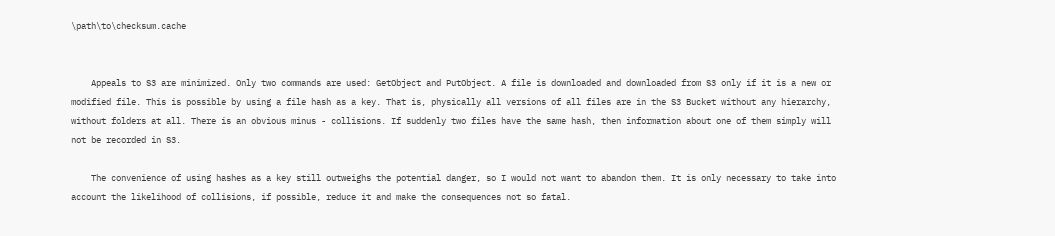\path\to\checksum.cache


    Appeals to S3 are minimized. Only two commands are used: GetObject and PutObject. A file is downloaded and downloaded from S3 only if it is a new or modified file. This is possible by using a file hash as a key. That is, physically all versions of all files are in the S3 Bucket without any hierarchy, without folders at all. There is an obvious minus - collisions. If suddenly two files have the same hash, then information about one of them simply will not be recorded in S3.

    The convenience of using hashes as a key still outweighs the potential danger, so I would not want to abandon them. It is only necessary to take into account the likelihood of collisions, if possible, reduce it and make the consequences not so fatal.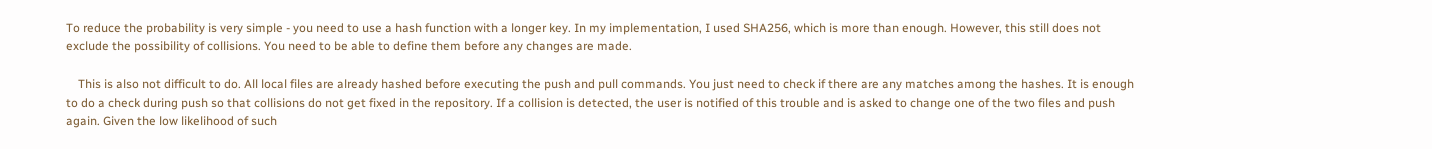To reduce the probability is very simple - you need to use a hash function with a longer key. In my implementation, I used SHA256, which is more than enough. However, this still does not exclude the possibility of collisions. You need to be able to define them before any changes are made.

    This is also not difficult to do. All local files are already hashed before executing the push and pull commands. You just need to check if there are any matches among the hashes. It is enough to do a check during push so that collisions do not get fixed in the repository. If a collision is detected, the user is notified of this trouble and is asked to change one of the two files and push again. Given the low likelihood of such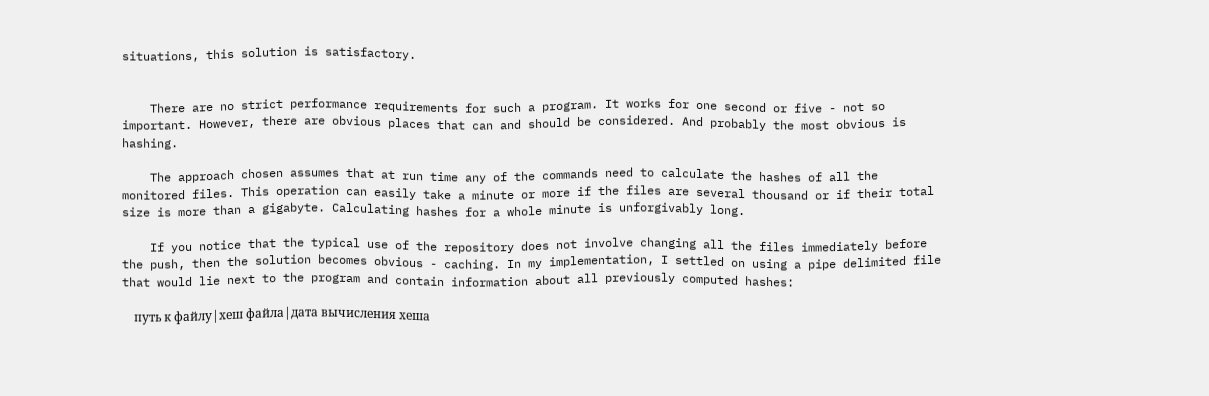situations, this solution is satisfactory.


    There are no strict performance requirements for such a program. It works for one second or five - not so important. However, there are obvious places that can and should be considered. And probably the most obvious is hashing.

    The approach chosen assumes that at run time any of the commands need to calculate the hashes of all the monitored files. This operation can easily take a minute or more if the files are several thousand or if their total size is more than a gigabyte. Calculating hashes for a whole minute is unforgivably long.

    If you notice that the typical use of the repository does not involve changing all the files immediately before the push, then the solution becomes obvious - caching. In my implementation, I settled on using a pipe delimited file that would lie next to the program and contain information about all previously computed hashes:

    путь к файлу|хеш файла|дата вычисления хеша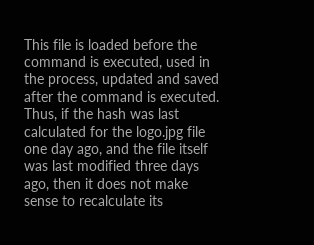This file is loaded before the command is executed, used in the process, updated and saved after the command is executed. Thus, if the hash was last calculated for the logo.jpg file one day ago, and the file itself was last modified three days ago, then it does not make sense to recalculate its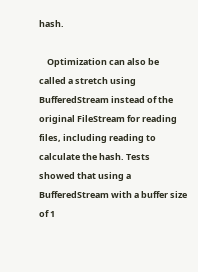hash.

    Optimization can also be called a stretch using BufferedStream instead of the original FileStream for reading files, including reading to calculate the hash. Tests showed that using a BufferedStream with a buffer size of 1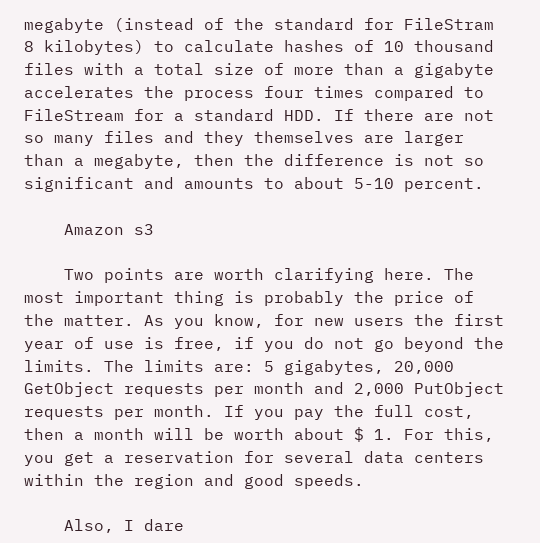megabyte (instead of the standard for FileStram 8 kilobytes) to calculate hashes of 10 thousand files with a total size of more than a gigabyte accelerates the process four times compared to FileStream for a standard HDD. If there are not so many files and they themselves are larger than a megabyte, then the difference is not so significant and amounts to about 5-10 percent.

    Amazon s3

    Two points are worth clarifying here. The most important thing is probably the price of the matter. As you know, for new users the first year of use is free, if you do not go beyond the limits. The limits are: 5 gigabytes, 20,000 GetObject requests per month and 2,000 PutObject requests per month. If you pay the full cost, then a month will be worth about $ 1. For this, you get a reservation for several data centers within the region and good speeds.

    Also, I dare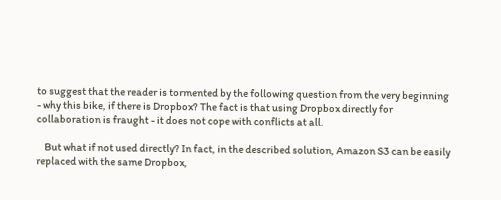to suggest that the reader is tormented by the following question from the very beginning - why this bike, if there is Dropbox? The fact is that using Dropbox directly for collaboration is fraught - it does not cope with conflicts at all.

    But what if not used directly? In fact, in the described solution, Amazon S3 can be easily replaced with the same Dropbox,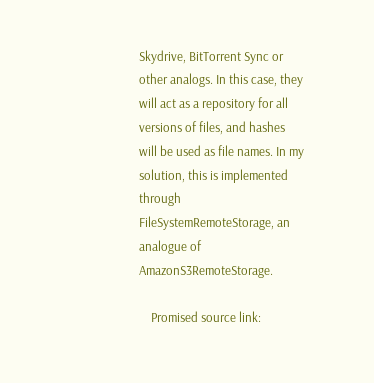Skydrive, BitTorrent Sync or other analogs. In this case, they will act as a repository for all versions of files, and hashes will be used as file names. In my solution, this is implemented through FileSystemRemoteStorage, an analogue of AmazonS3RemoteStorage.

    Promised source link: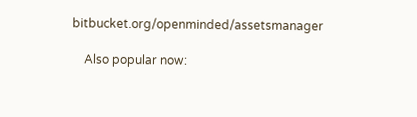bitbucket.org/openminded/assetsmanager

    Also popular now: